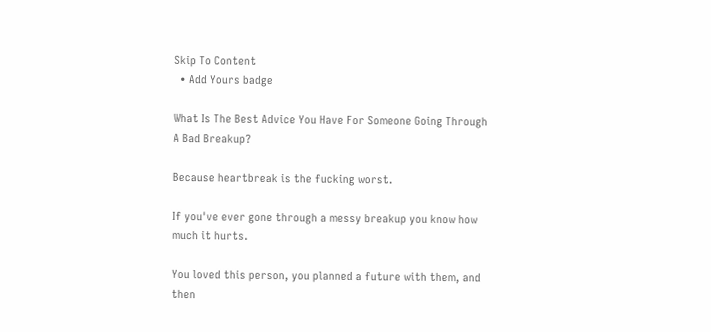Skip To Content
  • Add Yours badge

What Is The Best Advice You Have For Someone Going Through A Bad Breakup?

Because heartbreak is the fucking worst.

If you've ever gone through a messy breakup you know how much it hurts.

You loved this person, you planned a future with them, and then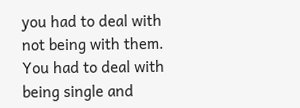you had to deal with not being with them. You had to deal with being single and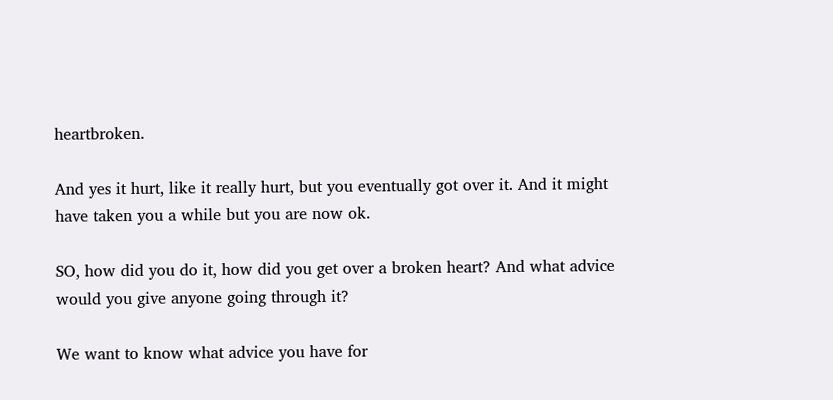heartbroken.

And yes it hurt, like it really hurt, but you eventually got over it. And it might have taken you a while but you are now ok.

SO, how did you do it, how did you get over a broken heart? And what advice would you give anyone going through it?

We want to know what advice you have for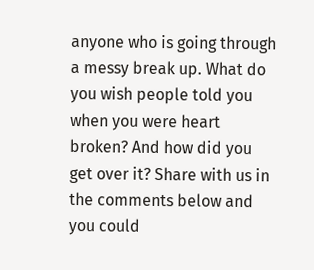anyone who is going through a messy break up. What do you wish people told you when you were heart broken? And how did you get over it? Share with us in the comments below and you could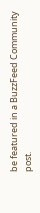be featured in a BuzzFeed Community post.